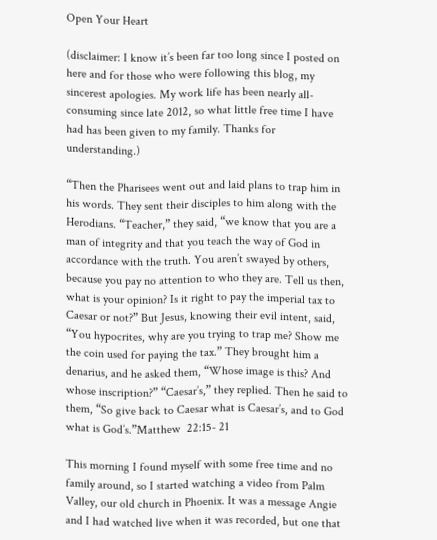Open Your Heart

(disclaimer: I know it’s been far too long since I posted on here and for those who were following this blog, my sincerest apologies. My work life has been nearly all-consuming since late 2012, so what little free time I have had has been given to my family. Thanks for understanding.)

“Then the Pharisees went out and laid plans to trap him in his words. They sent their disciples to him along with the Herodians. “Teacher,” they said, “we know that you are a man of integrity and that you teach the way of God in accordance with the truth. You aren’t swayed by others, because you pay no attention to who they are. Tell us then, what is your opinion? Is it right to pay the imperial tax to Caesar or not?” But Jesus, knowing their evil intent, said, “You hypocrites, why are you trying to trap me? Show me the coin used for paying the tax.” They brought him a denarius, and he asked them, “Whose image is this? And whose inscription?” “Caesar’s,” they replied. Then he said to them, “So give back to Caesar what is Caesar’s, and to God what is God’s.”Matthew  22:15- 21

This morning I found myself with some free time and no family around, so I started watching a video from Palm Valley, our old church in Phoenix. It was a message Angie and I had watched live when it was recorded, but one that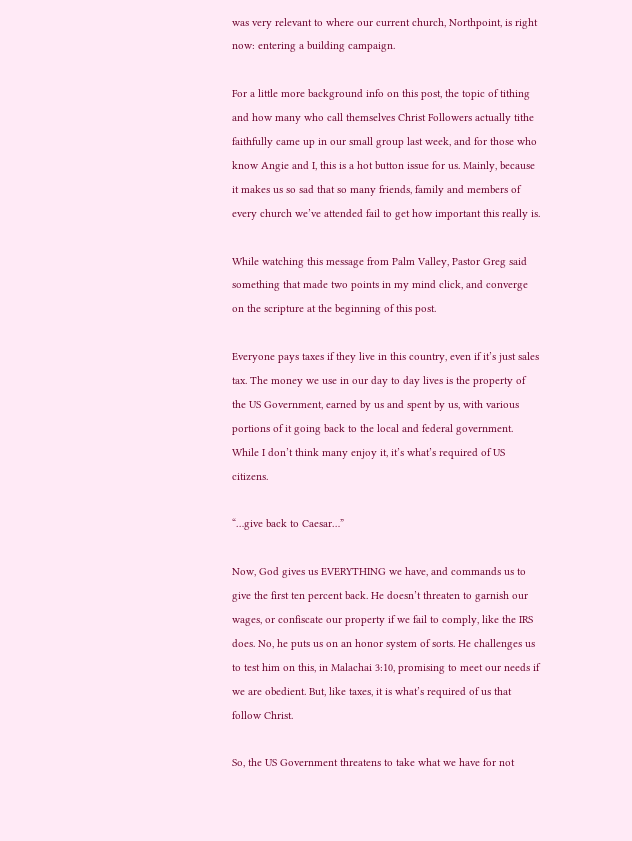was very relevant to where our current church, Northpoint, is right now: entering a building campaign.

For a little more background info on this post, the topic of tithing and how many who call themselves Christ Followers actually tithe faithfully came up in our small group last week, and for those who know Angie and I, this is a hot button issue for us. Mainly, because it makes us so sad that so many friends, family and members of every church we’ve attended fail to get how important this really is.

While watching this message from Palm Valley, Pastor Greg said something that made two points in my mind click, and converge on the scripture at the beginning of this post.

Everyone pays taxes if they live in this country, even if it’s just sales tax. The money we use in our day to day lives is the property of the US Government, earned by us and spent by us, with various portions of it going back to the local and federal government. While I don’t think many enjoy it, it’s what’s required of US citizens.

“…give back to Caesar…”

Now, God gives us EVERYTHING we have, and commands us to give the first ten percent back. He doesn’t threaten to garnish our wages, or confiscate our property if we fail to comply, like the IRS does. No, he puts us on an honor system of sorts. He challenges us to test him on this, in Malachai 3:10, promising to meet our needs if we are obedient. But, like taxes, it is what’s required of us that follow Christ.

So, the US Government threatens to take what we have for not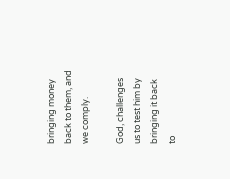bringing money back to them, and we comply.

God, challenges us to test him by bringing it back to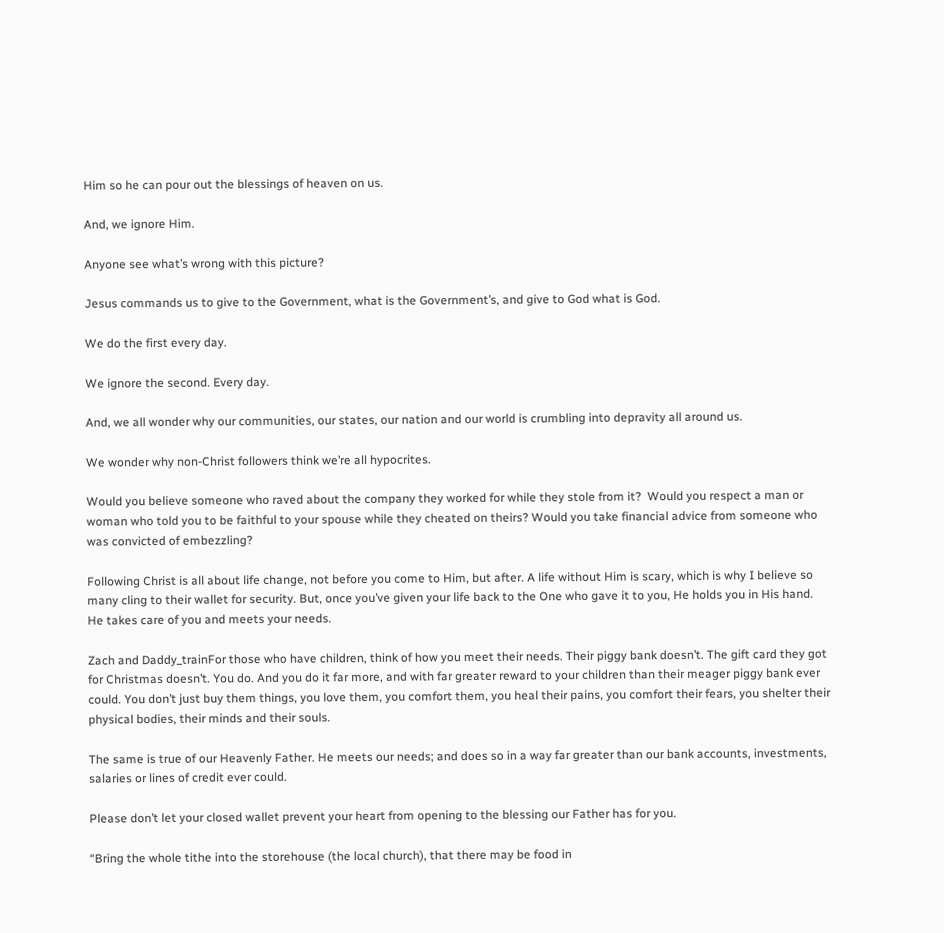Him so he can pour out the blessings of heaven on us.

And, we ignore Him.

Anyone see what’s wrong with this picture?

Jesus commands us to give to the Government, what is the Government’s, and give to God what is God.

We do the first every day.

We ignore the second. Every day.

And, we all wonder why our communities, our states, our nation and our world is crumbling into depravity all around us.

We wonder why non-Christ followers think we’re all hypocrites.

Would you believe someone who raved about the company they worked for while they stole from it?  Would you respect a man or woman who told you to be faithful to your spouse while they cheated on theirs? Would you take financial advice from someone who was convicted of embezzling?

Following Christ is all about life change, not before you come to Him, but after. A life without Him is scary, which is why I believe so many cling to their wallet for security. But, once you’ve given your life back to the One who gave it to you, He holds you in His hand. He takes care of you and meets your needs.

Zach and Daddy_trainFor those who have children, think of how you meet their needs. Their piggy bank doesn’t. The gift card they got for Christmas doesn’t. You do. And you do it far more, and with far greater reward to your children than their meager piggy bank ever could. You don’t just buy them things, you love them, you comfort them, you heal their pains, you comfort their fears, you shelter their physical bodies, their minds and their souls.

The same is true of our Heavenly Father. He meets our needs; and does so in a way far greater than our bank accounts, investments, salaries or lines of credit ever could.

Please don’t let your closed wallet prevent your heart from opening to the blessing our Father has for you.

“Bring the whole tithe into the storehouse (the local church), that there may be food in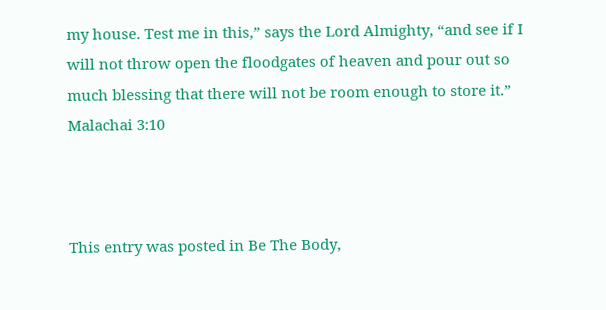my house. Test me in this,” says the Lord Almighty, “and see if I will not throw open the floodgates of heaven and pour out so much blessing that there will not be room enough to store it.” Malachai 3:10



This entry was posted in Be The Body,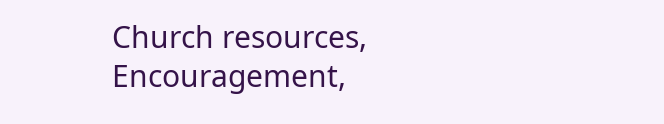Church resources, Encouragement,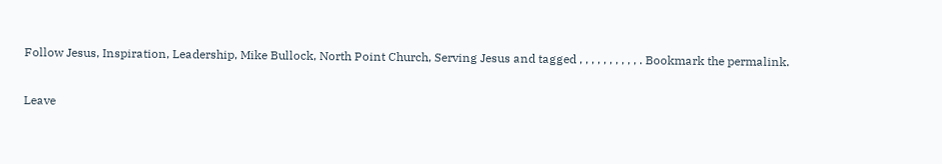Follow Jesus, Inspiration, Leadership, Mike Bullock, North Point Church, Serving Jesus and tagged , , , , , , , , , , . Bookmark the permalink.

Leave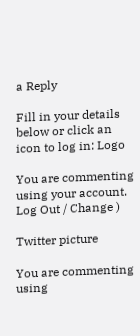a Reply

Fill in your details below or click an icon to log in: Logo

You are commenting using your account. Log Out / Change )

Twitter picture

You are commenting using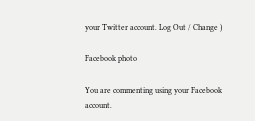your Twitter account. Log Out / Change )

Facebook photo

You are commenting using your Facebook account.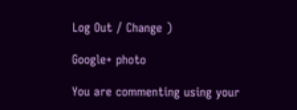Log Out / Change )

Google+ photo

You are commenting using your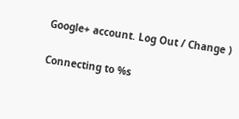Google+ account. Log Out / Change )

Connecting to %s